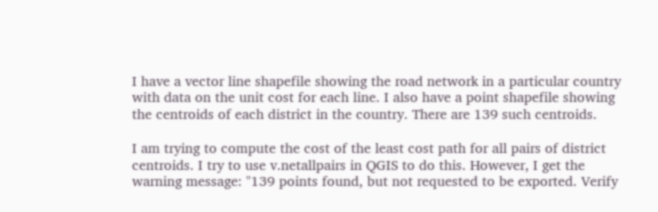I have a vector line shapefile showing the road network in a particular country with data on the unit cost for each line. I also have a point shapefile showing the centroids of each district in the country. There are 139 such centroids.

I am trying to compute the cost of the least cost path for all pairs of district centroids. I try to use v.netallpairs in QGIS to do this. However, I get the warning message: "139 points found, but not requested to be exported. Verify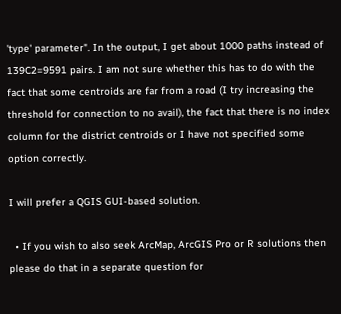'type' parameter". In the output, I get about 1000 paths instead of 139C2=9591 pairs. I am not sure whether this has to do with the fact that some centroids are far from a road (I try increasing the threshold for connection to no avail), the fact that there is no index column for the district centroids or I have not specified some option correctly.

I will prefer a QGIS GUI-based solution.

  • If you wish to also seek ArcMap, ArcGIS Pro or R solutions then please do that in a separate question for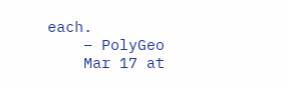each.
    – PolyGeo
    Mar 17 at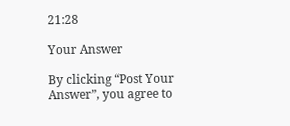21:28

Your Answer

By clicking “Post Your Answer”, you agree to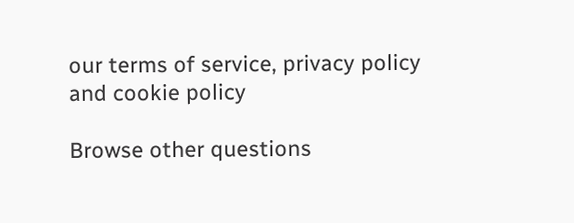our terms of service, privacy policy and cookie policy

Browse other questions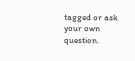tagged or ask your own question.